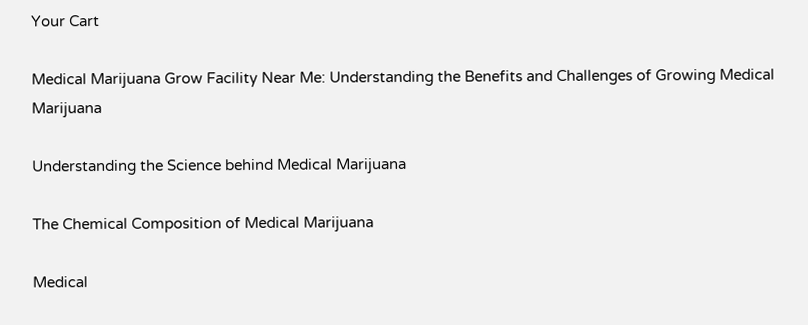Your Cart

Medical Marijuana Grow Facility Near Me: Understanding the Benefits and Challenges of Growing Medical Marijuana

Understanding the Science behind Medical Marijuana

The Chemical Composition of Medical Marijuana

Medical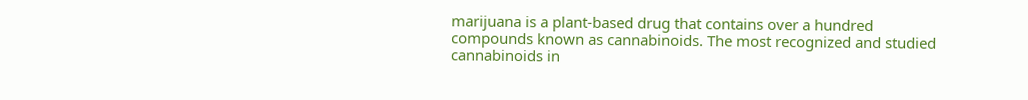marijuana is a plant-based drug that contains over a hundred compounds known as cannabinoids. The most recognized and studied cannabinoids in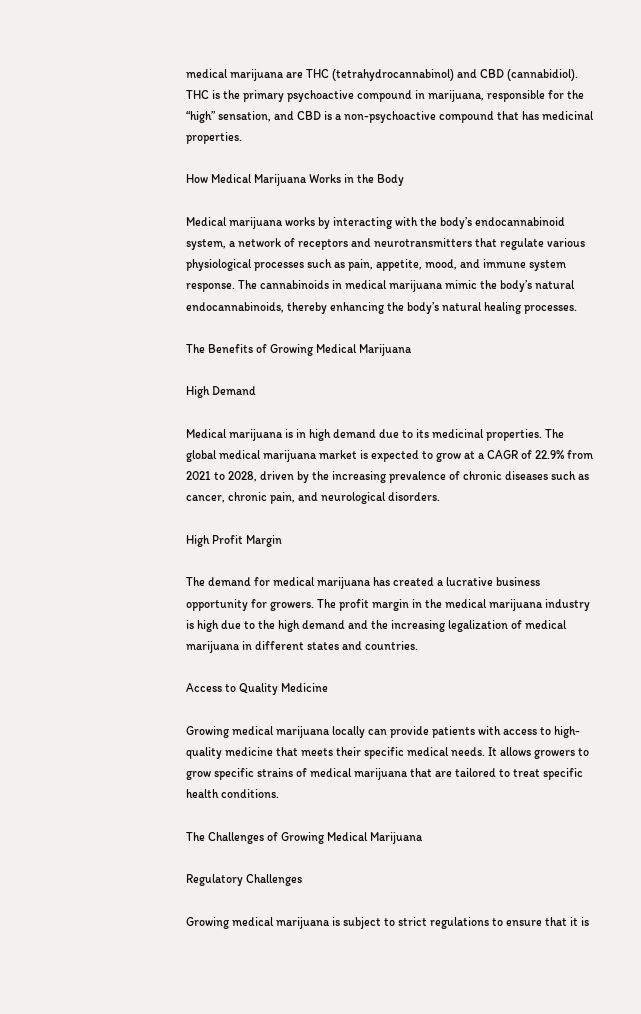medical marijuana are THC (tetrahydrocannabinol) and CBD (cannabidiol). THC is the primary psychoactive compound in marijuana, responsible for the “high” sensation, and CBD is a non-psychoactive compound that has medicinal properties.

How Medical Marijuana Works in the Body

Medical marijuana works by interacting with the body’s endocannabinoid system, a network of receptors and neurotransmitters that regulate various physiological processes such as pain, appetite, mood, and immune system response. The cannabinoids in medical marijuana mimic the body’s natural endocannabinoids, thereby enhancing the body’s natural healing processes.

The Benefits of Growing Medical Marijuana

High Demand

Medical marijuana is in high demand due to its medicinal properties. The global medical marijuana market is expected to grow at a CAGR of 22.9% from 2021 to 2028, driven by the increasing prevalence of chronic diseases such as cancer, chronic pain, and neurological disorders.

High Profit Margin

The demand for medical marijuana has created a lucrative business opportunity for growers. The profit margin in the medical marijuana industry is high due to the high demand and the increasing legalization of medical marijuana in different states and countries.

Access to Quality Medicine

Growing medical marijuana locally can provide patients with access to high-quality medicine that meets their specific medical needs. It allows growers to grow specific strains of medical marijuana that are tailored to treat specific health conditions.

The Challenges of Growing Medical Marijuana

Regulatory Challenges

Growing medical marijuana is subject to strict regulations to ensure that it is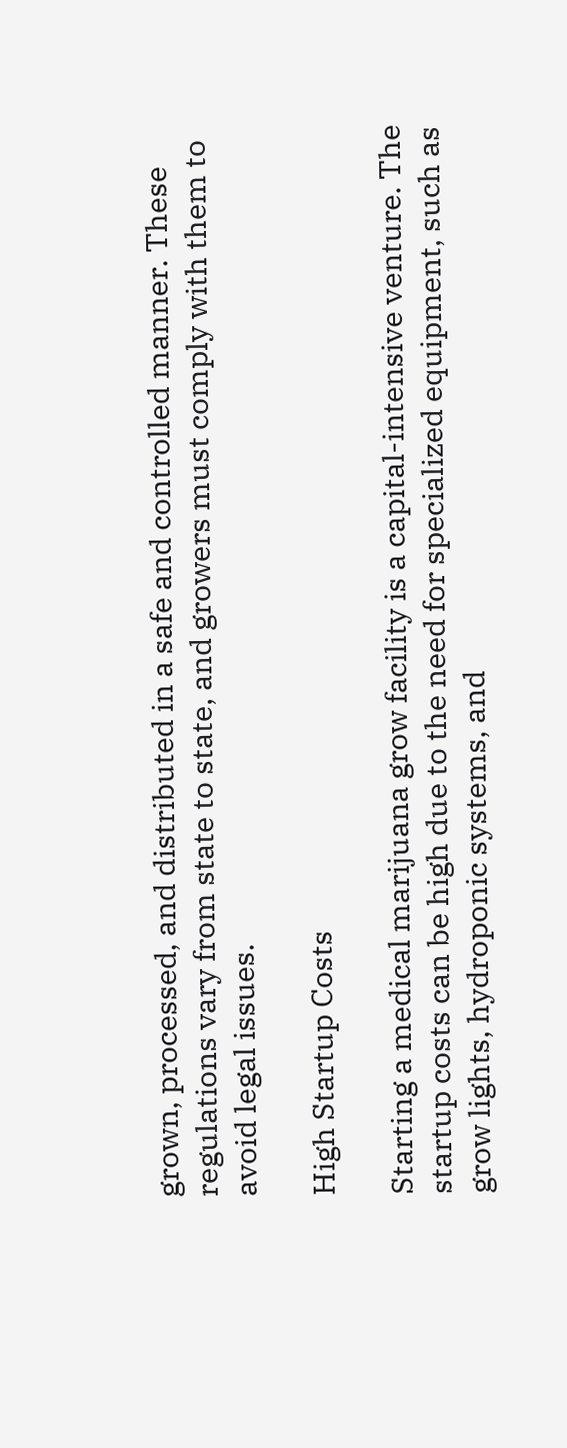grown, processed, and distributed in a safe and controlled manner. These regulations vary from state to state, and growers must comply with them to avoid legal issues.

High Startup Costs

Starting a medical marijuana grow facility is a capital-intensive venture. The startup costs can be high due to the need for specialized equipment, such as grow lights, hydroponic systems, and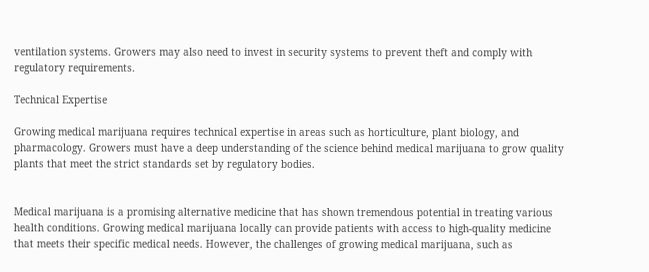ventilation systems. Growers may also need to invest in security systems to prevent theft and comply with regulatory requirements.

Technical Expertise

Growing medical marijuana requires technical expertise in areas such as horticulture, plant biology, and pharmacology. Growers must have a deep understanding of the science behind medical marijuana to grow quality plants that meet the strict standards set by regulatory bodies.


Medical marijuana is a promising alternative medicine that has shown tremendous potential in treating various health conditions. Growing medical marijuana locally can provide patients with access to high-quality medicine that meets their specific medical needs. However, the challenges of growing medical marijuana, such as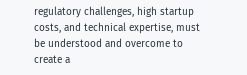regulatory challenges, high startup costs, and technical expertise, must be understood and overcome to create a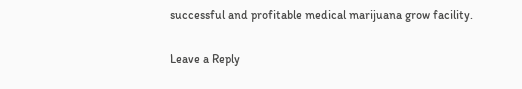successful and profitable medical marijuana grow facility.

Leave a Reply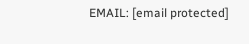EMAIL: [email protected]